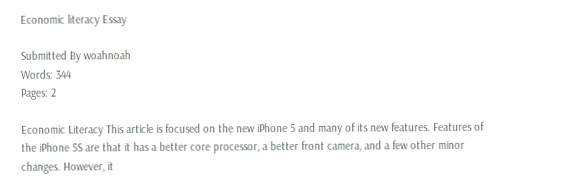Economic literacy Essay

Submitted By woahnoah
Words: 344
Pages: 2

Economic Literacy This article is focused on the new iPhone 5 and many of its new features. Features of the iPhone 5S are that it has a better core processor, a better front camera, and a few other minor changes. However, it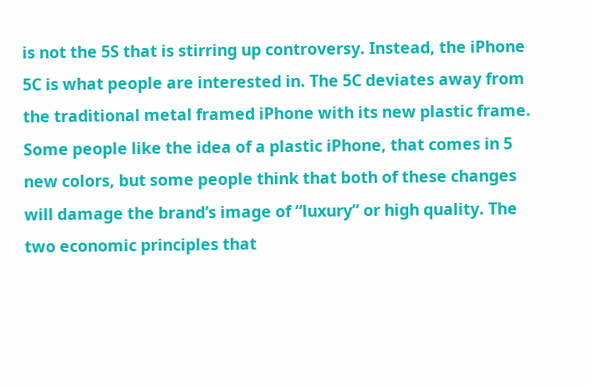is not the 5S that is stirring up controversy. Instead, the iPhone 5C is what people are interested in. The 5C deviates away from the traditional metal framed iPhone with its new plastic frame. Some people like the idea of a plastic iPhone, that comes in 5 new colors, but some people think that both of these changes will damage the brand’s image of “luxury” or high quality. The two economic principles that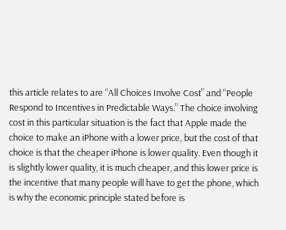this article relates to are “All Choices Involve Cost” and “People Respond to Incentives in Predictable Ways.” The choice involving cost in this particular situation is the fact that Apple made the choice to make an iPhone with a lower price, but the cost of that choice is that the cheaper iPhone is lower quality. Even though it is slightly lower quality, it is much cheaper, and this lower price is the incentive that many people will have to get the phone, which is why the economic principle stated before is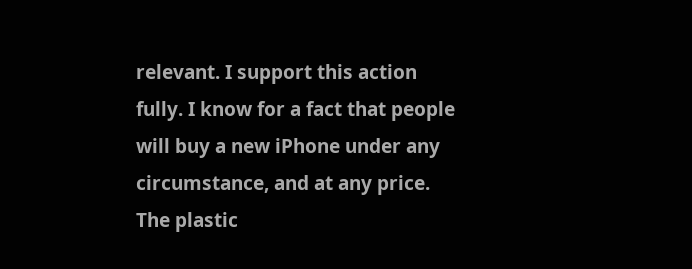relevant. I support this action fully. I know for a fact that people will buy a new iPhone under any circumstance, and at any price. The plastic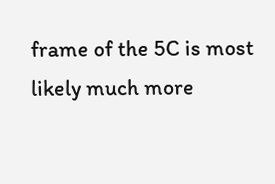frame of the 5C is most likely much more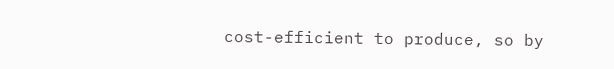cost-efficient to produce, so by